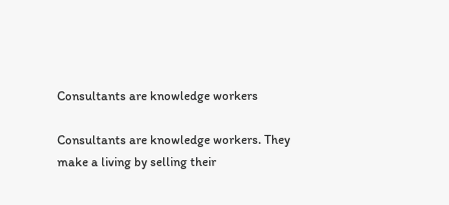Consultants are knowledge workers

Consultants are knowledge workers. They make a living by selling their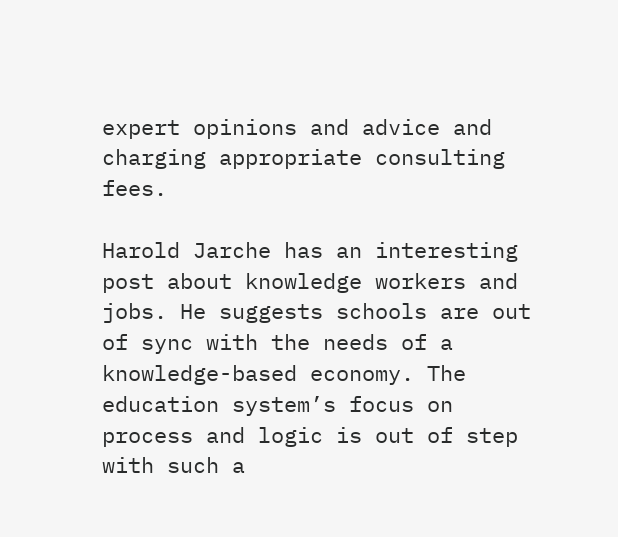expert opinions and advice and charging appropriate consulting fees.

Harold Jarche has an interesting post about knowledge workers and jobs. He suggests schools are out of sync with the needs of a knowledge-based economy. The education system’s focus on process and logic is out of step with such a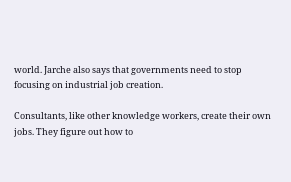world. Jarche also says that governments need to stop focusing on industrial job creation.

Consultants, like other knowledge workers, create their own jobs. They figure out how to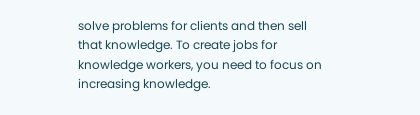solve problems for clients and then sell that knowledge. To create jobs for knowledge workers, you need to focus on increasing knowledge.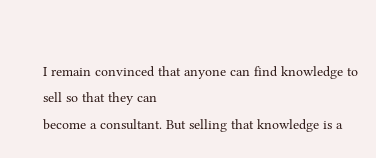I remain convinced that anyone can find knowledge to sell so that they can
become a consultant. But selling that knowledge is a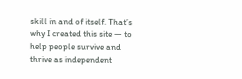skill in and of itself. That’s why I created this site — to help people survive and thrive as independent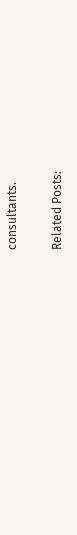consultants.

Related Posts: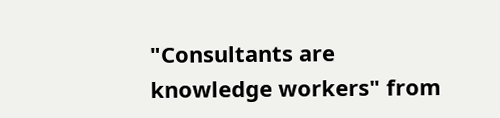"Consultants are knowledge workers" from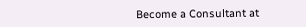Become a Consultant at